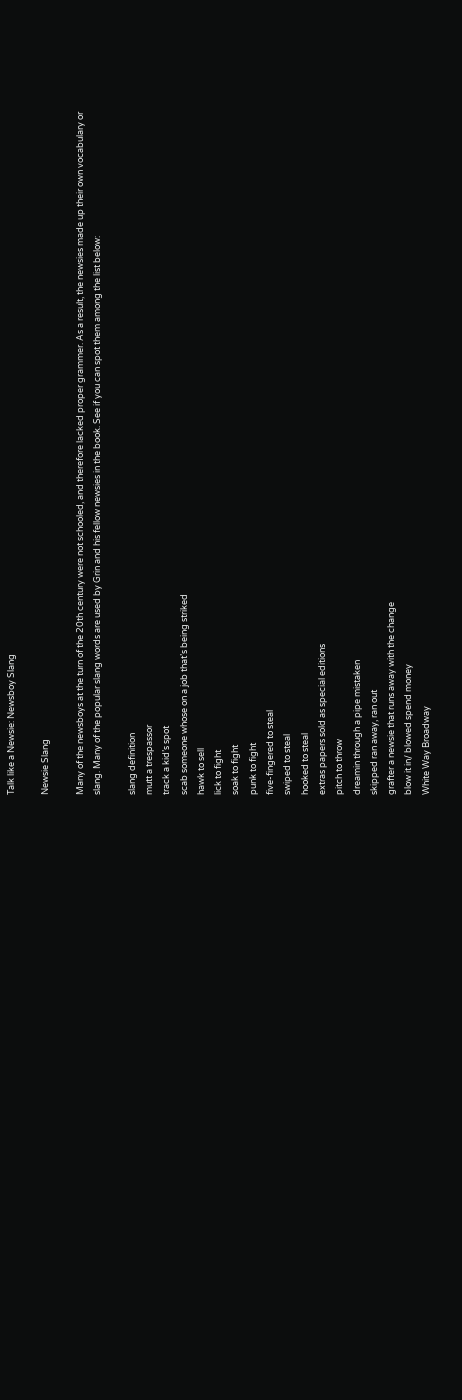Talk like a Newsie: Newsboy Slang

Newsie Slang

Many of the newsboys at the turn of the 20th century were not schooled, and therefore lacked proper grammer. As a result, the newsies made up their own vocabulary or slang. Many of the popular slang words are used by Grin and his fellow newsies in the book. See if you can spot them among the list below:

slang definition
mutt a trespassor
track a kid’s spot
scab someone whose on a job that’s being striked
hawk to sell
lick to fight
soak to fight
punk to fight
five-fingered to steal
swiped to steal
hooked to steal
extras papers sold as special editions
pitch to throw
dreamin through a pipe mistaken
skipped ran away, ran out
grafter a newsie that runs away with the change
blow it in/ blowed spend money
White Way Broadway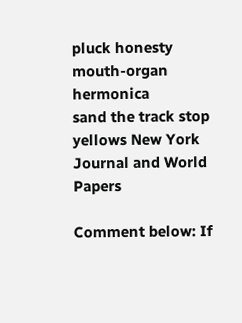pluck honesty
mouth-organ hermonica
sand the track stop
yellows New York Journal and World Papers

Comment below: If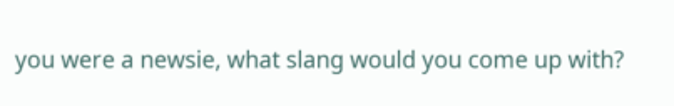you were a newsie, what slang would you come up with?